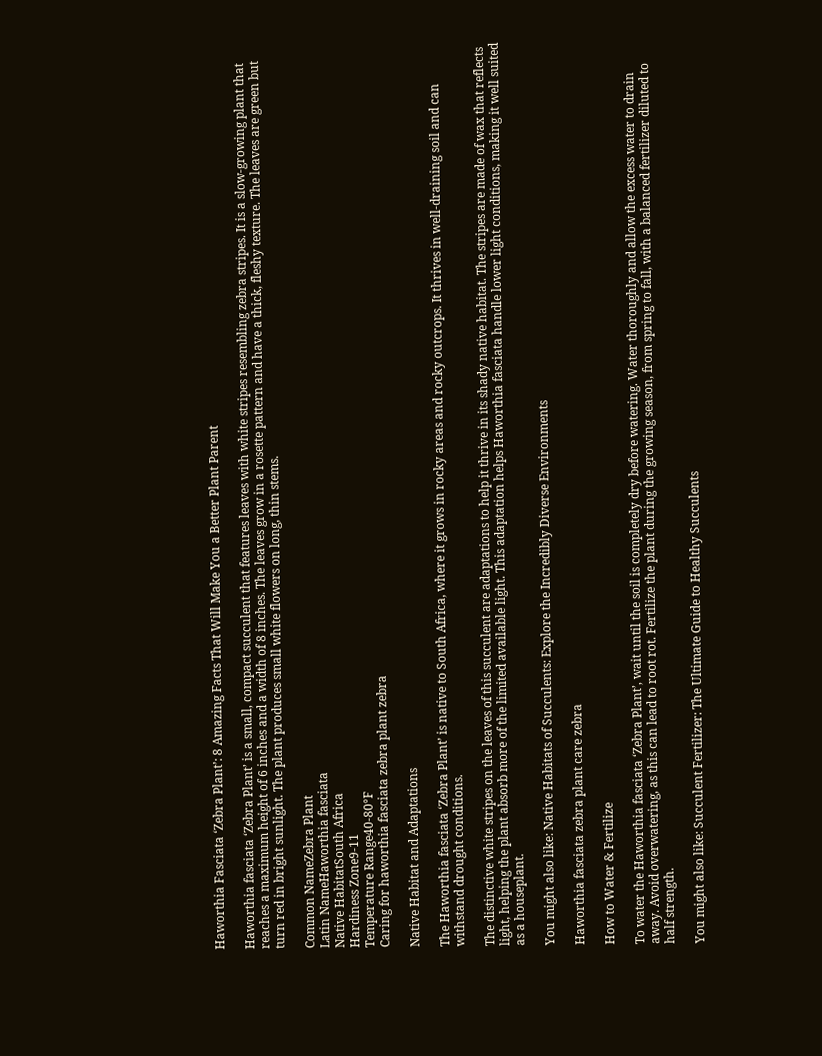Haworthia Fasciata ‘Zebra Plant’: 8 Amazing Facts That Will Make You a Better Plant Parent

Haworthia fasciata ‘Zebra Plant’ is a small, compact succulent that features leaves with white stripes resembling zebra stripes. It is a slow-growing plant that reaches a maximum height of 6 inches and a width of 8 inches. The leaves grow in a rosette pattern and have a thick, fleshy texture. The leaves are green but turn red in bright sunlight. The plant produces small white flowers on long, thin stems.

Common NameZebra Plant
Latin NameHaworthia fasciata
Native HabitatSouth Africa
Hardiness Zone9-11
Temperature Range40-80°F
Caring for haworthia fasciata zebra plant zebra

Native Habitat and Adaptations

The Haworthia fasciata ‘Zebra Plant’ is native to South Africa, where it grows in rocky areas and rocky outcrops. It thrives in well-draining soil and can withstand drought conditions.

The distinctive white stripes on the leaves of this succulent are adaptations to help it thrive in its shady native habitat. The stripes are made of wax that reflects light, helping the plant absorb more of the limited available light. This adaptation helps Haworthia fasciata handle lower light conditions, making it well suited as a houseplant.

You might also like: Native Habitats of Succulents: Explore the Incredibly Diverse Environments

Haworthia fasciata zebra plant care zebra

How to Water & Fertilize

To water the Haworthia fasciata ‘Zebra Plant’, wait until the soil is completely dry before watering. Water thoroughly and allow the excess water to drain away. Avoid overwatering, as this can lead to root rot. Fertilize the plant during the growing season, from spring to fall, with a balanced fertilizer diluted to half strength.

You might also like: Succulent Fertilizer: The Ultimate Guide to Healthy Succulents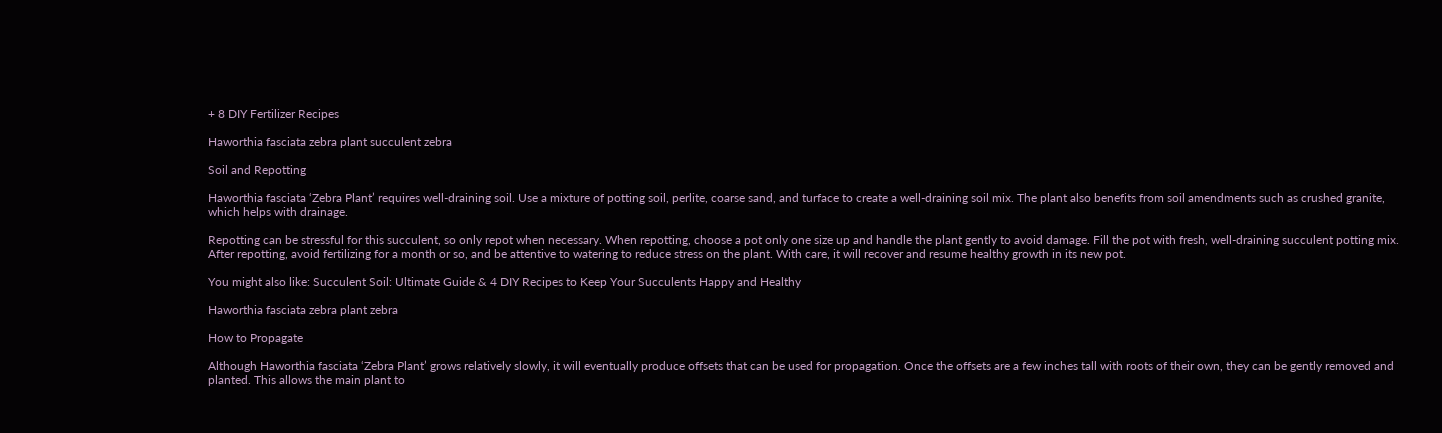+ 8 DIY Fertilizer Recipes

Haworthia fasciata zebra plant succulent zebra

Soil and Repotting

Haworthia fasciata ‘Zebra Plant’ requires well-draining soil. Use a mixture of potting soil, perlite, coarse sand, and turface to create a well-draining soil mix. The plant also benefits from soil amendments such as crushed granite, which helps with drainage.

Repotting can be stressful for this succulent, so only repot when necessary. When repotting, choose a pot only one size up and handle the plant gently to avoid damage. Fill the pot with fresh, well-draining succulent potting mix. After repotting, avoid fertilizing for a month or so, and be attentive to watering to reduce stress on the plant. With care, it will recover and resume healthy growth in its new pot.

You might also like: Succulent Soil: Ultimate Guide & 4 DIY Recipes to Keep Your Succulents Happy and Healthy

Haworthia fasciata zebra plant zebra

How to Propagate

Although Haworthia fasciata ‘Zebra Plant’ grows relatively slowly, it will eventually produce offsets that can be used for propagation. Once the offsets are a few inches tall with roots of their own, they can be gently removed and planted. This allows the main plant to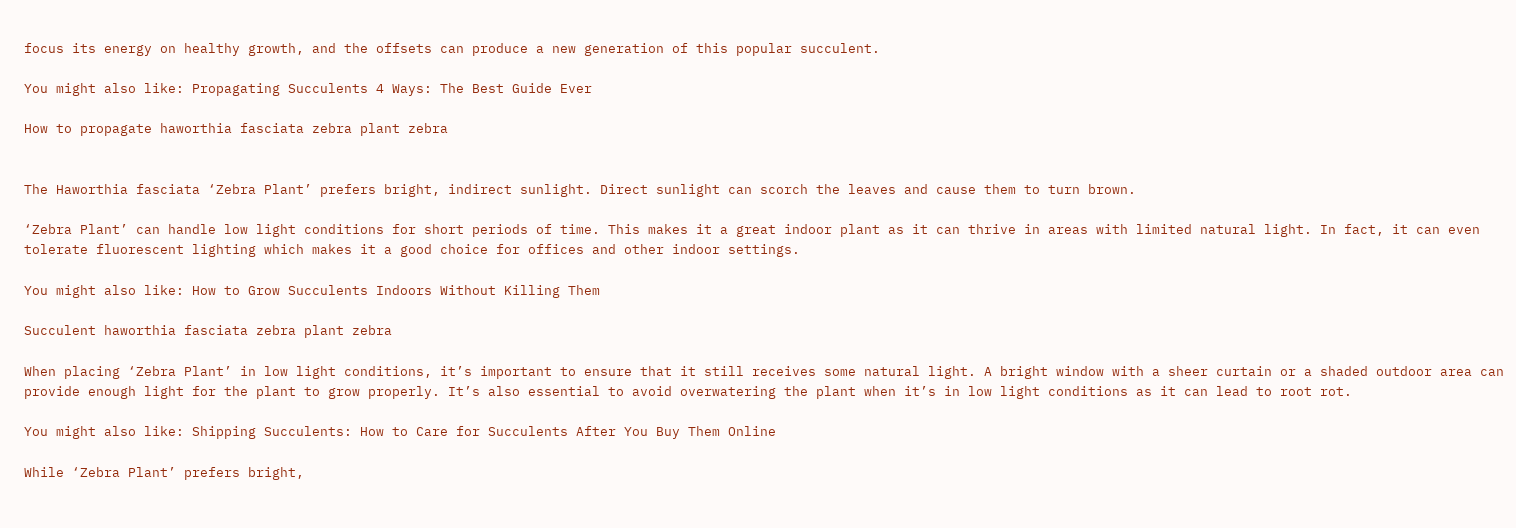focus its energy on healthy growth, and the offsets can produce a new generation of this popular succulent.

You might also like: Propagating Succulents 4 Ways: The Best Guide Ever

How to propagate haworthia fasciata zebra plant zebra


The Haworthia fasciata ‘Zebra Plant’ prefers bright, indirect sunlight. Direct sunlight can scorch the leaves and cause them to turn brown.

‘Zebra Plant’ can handle low light conditions for short periods of time. This makes it a great indoor plant as it can thrive in areas with limited natural light. In fact, it can even tolerate fluorescent lighting which makes it a good choice for offices and other indoor settings.

You might also like: How to Grow Succulents Indoors Without Killing Them

Succulent haworthia fasciata zebra plant zebra

When placing ‘Zebra Plant’ in low light conditions, it’s important to ensure that it still receives some natural light. A bright window with a sheer curtain or a shaded outdoor area can provide enough light for the plant to grow properly. It’s also essential to avoid overwatering the plant when it’s in low light conditions as it can lead to root rot.

You might also like: Shipping Succulents: How to Care for Succulents After You Buy Them Online

While ‘Zebra Plant’ prefers bright,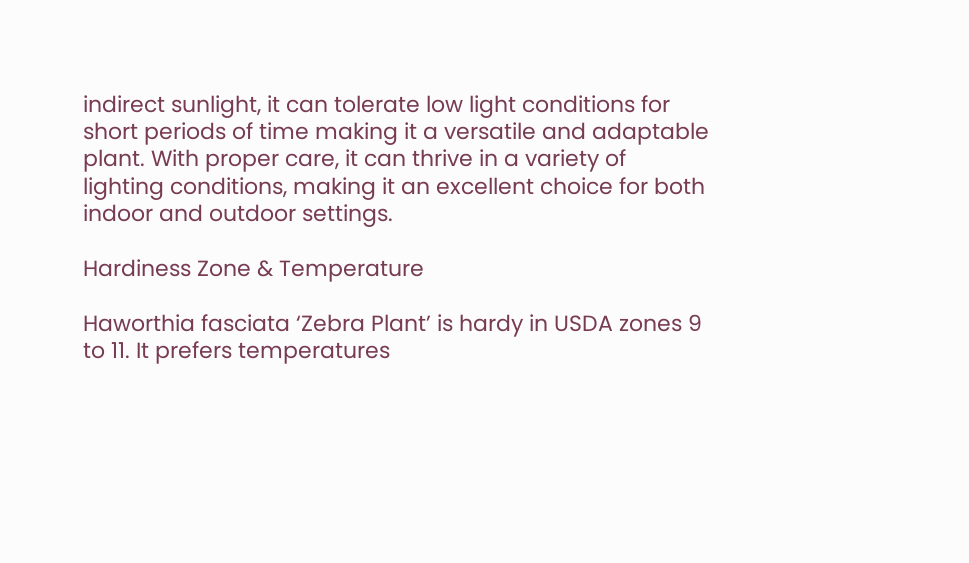indirect sunlight, it can tolerate low light conditions for short periods of time making it a versatile and adaptable plant. With proper care, it can thrive in a variety of lighting conditions, making it an excellent choice for both indoor and outdoor settings.

Hardiness Zone & Temperature

Haworthia fasciata ‘Zebra Plant’ is hardy in USDA zones 9 to 11. It prefers temperatures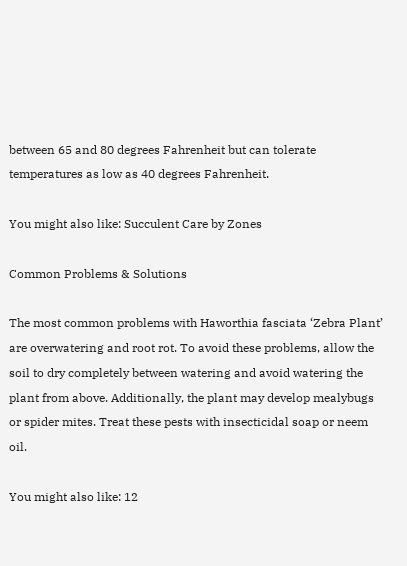between 65 and 80 degrees Fahrenheit but can tolerate temperatures as low as 40 degrees Fahrenheit.

You might also like: Succulent Care by Zones

Common Problems & Solutions

The most common problems with Haworthia fasciata ‘Zebra Plant’ are overwatering and root rot. To avoid these problems, allow the soil to dry completely between watering and avoid watering the plant from above. Additionally, the plant may develop mealybugs or spider mites. Treat these pests with insecticidal soap or neem oil.

You might also like: 12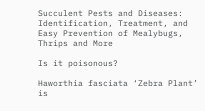Succulent Pests and Diseases: Identification, Treatment, and Easy Prevention of Mealybugs, Thrips and More

Is it poisonous?

Haworthia fasciata ‘Zebra Plant’ is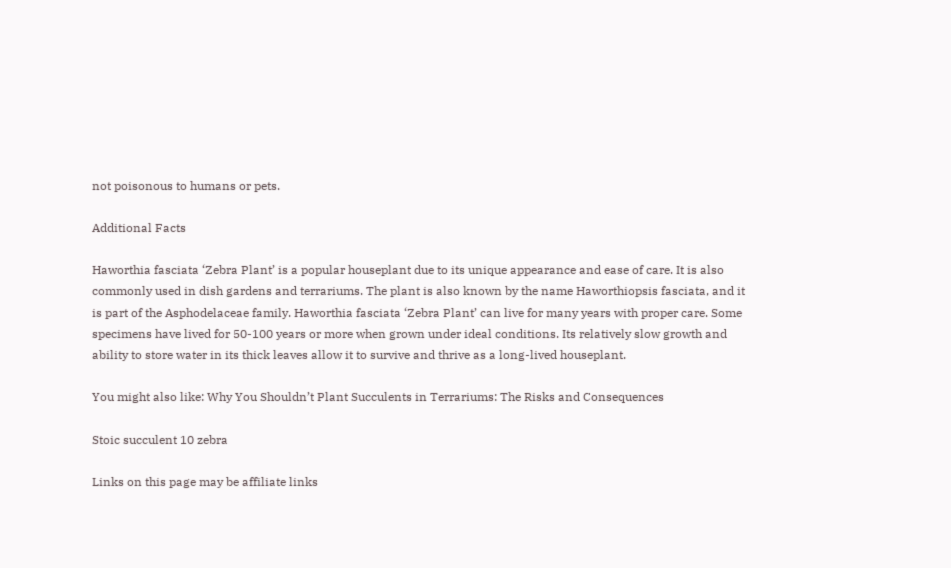not poisonous to humans or pets.

Additional Facts

Haworthia fasciata ‘Zebra Plant’ is a popular houseplant due to its unique appearance and ease of care. It is also commonly used in dish gardens and terrariums. The plant is also known by the name Haworthiopsis fasciata, and it is part of the Asphodelaceae family. Haworthia fasciata ‘Zebra Plant’ can live for many years with proper care. Some specimens have lived for 50-100 years or more when grown under ideal conditions. Its relatively slow growth and ability to store water in its thick leaves allow it to survive and thrive as a long-lived houseplant.

You might also like: Why You Shouldn’t Plant Succulents in Terrariums: The Risks and Consequences

Stoic succulent 10 zebra

Links on this page may be affiliate links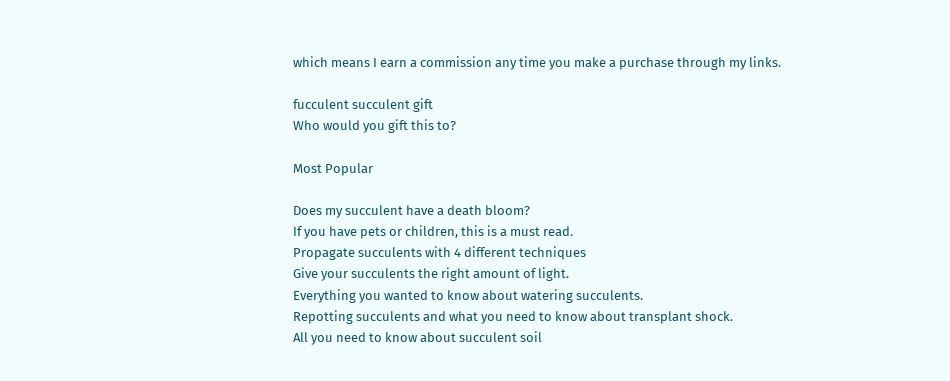which means I earn a commission any time you make a purchase through my links.

fucculent succulent gift
Who would you gift this to?

Most Popular

Does my succulent have a death bloom?
If you have pets or children, this is a must read.
Propagate succulents with 4 different techniques
Give your succulents the right amount of light.
Everything you wanted to know about watering succulents.
Repotting succulents and what you need to know about transplant shock.
All you need to know about succulent soil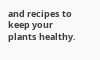and recipes to keep your plants healthy.